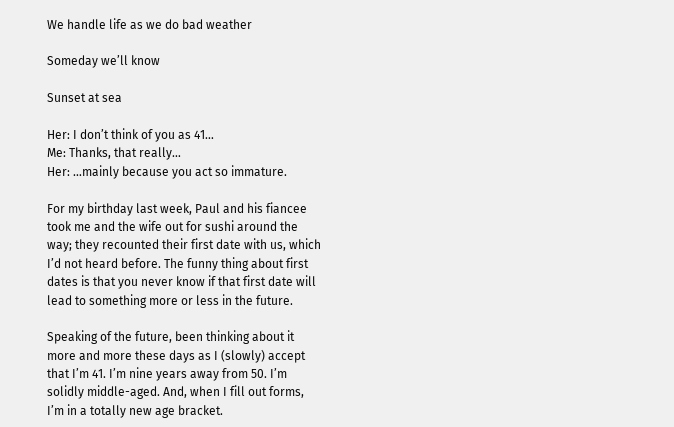We handle life as we do bad weather

Someday we’ll know

Sunset at sea

Her: I don’t think of you as 41…
Me: Thanks, that really…
Her: …mainly because you act so immature.

For my birthday last week, Paul and his fiancee took me and the wife out for sushi around the way; they recounted their first date with us, which I’d not heard before. The funny thing about first dates is that you never know if that first date will lead to something more or less in the future.

Speaking of the future, been thinking about it more and more these days as I (slowly) accept that I’m 41. I’m nine years away from 50. I’m solidly middle-aged. And, when I fill out forms, I’m in a totally new age bracket.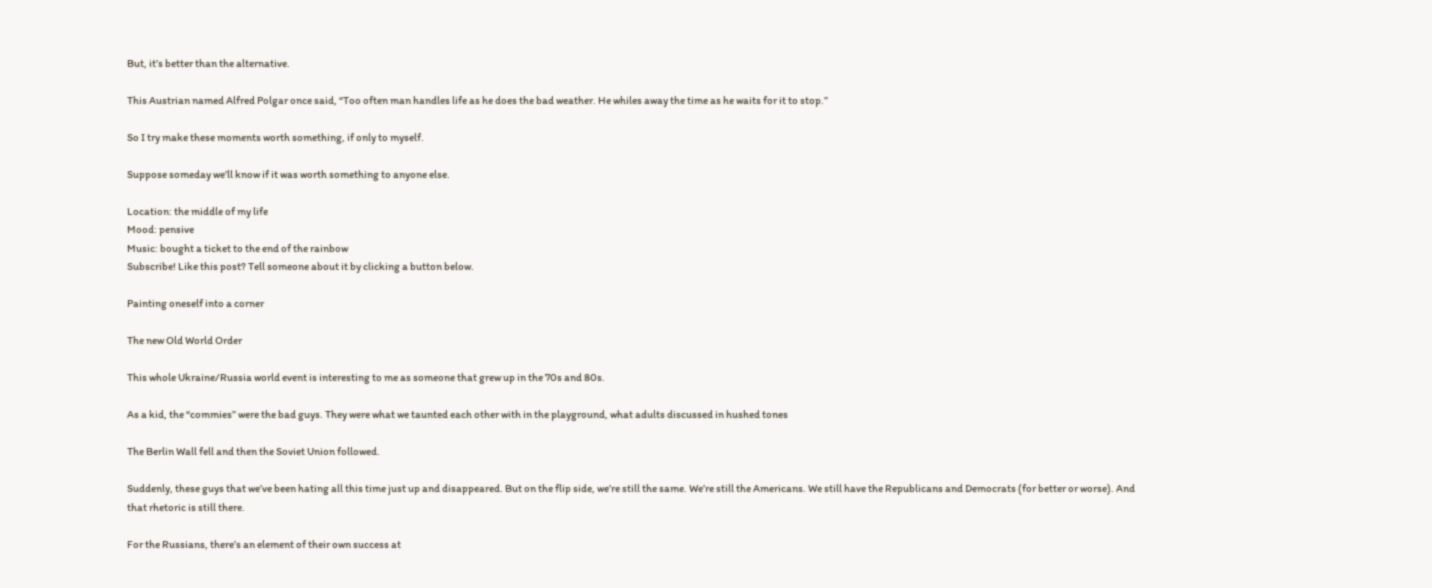But, it’s better than the alternative.

This Austrian named Alfred Polgar once said, “Too often man handles life as he does the bad weather. He whiles away the time as he waits for it to stop.”

So I try make these moments worth something, if only to myself.

Suppose someday we’ll know if it was worth something to anyone else.

Location: the middle of my life
Mood: pensive
Music: bought a ticket to the end of the rainbow
Subscribe! Like this post? Tell someone about it by clicking a button below.

Painting oneself into a corner

The new Old World Order

This whole Ukraine/Russia world event is interesting to me as someone that grew up in the 70s and 80s.

As a kid, the “commies” were the bad guys. They were what we taunted each other with in the playground, what adults discussed in hushed tones

The Berlin Wall fell and then the Soviet Union followed.

Suddenly, these guys that we’ve been hating all this time just up and disappeared. But on the flip side, we’re still the same. We’re still the Americans. We still have the Republicans and Democrats (for better or worse). And that rhetoric is still there.

For the Russians, there’s an element of their own success at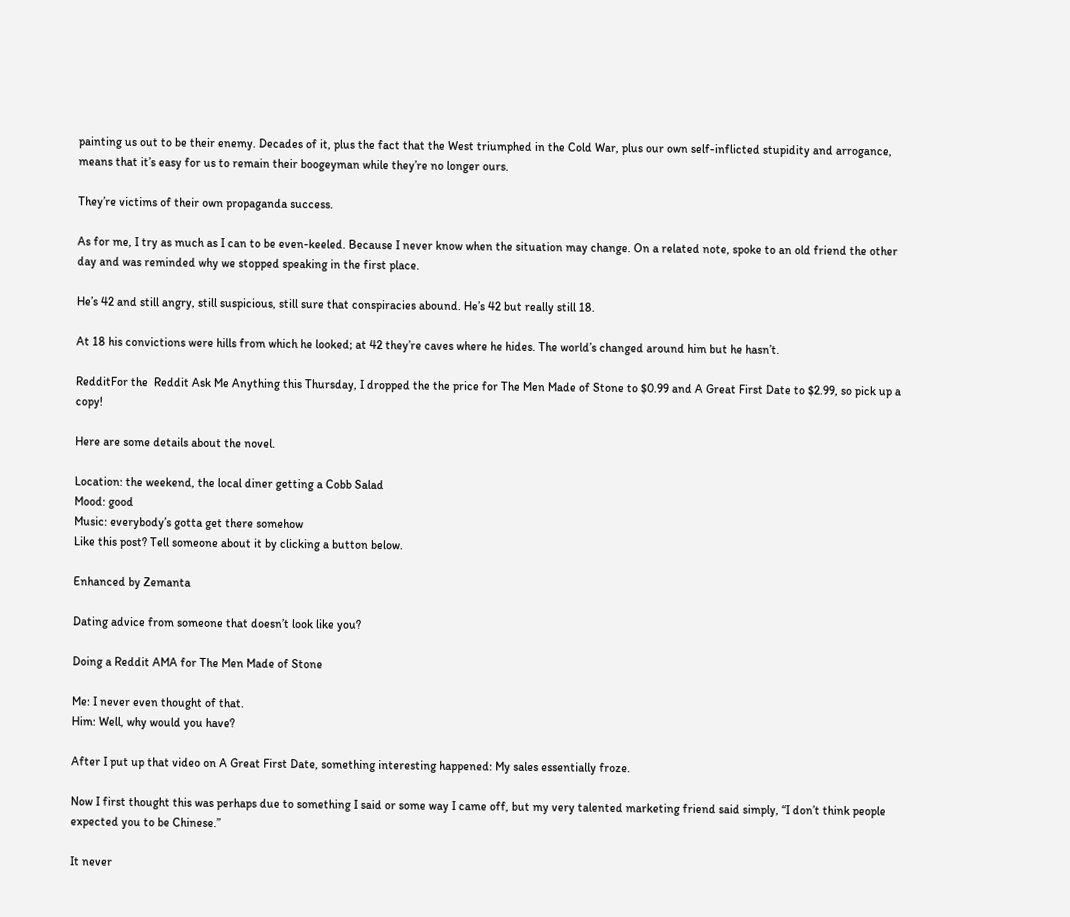painting us out to be their enemy. Decades of it, plus the fact that the West triumphed in the Cold War, plus our own self-inflicted stupidity and arrogance, means that it’s easy for us to remain their boogeyman while they’re no longer ours.

They’re victims of their own propaganda success.

As for me, I try as much as I can to be even-keeled. Because I never know when the situation may change. On a related note, spoke to an old friend the other day and was reminded why we stopped speaking in the first place.

He’s 42 and still angry, still suspicious, still sure that conspiracies abound. He’s 42 but really still 18.

At 18 his convictions were hills from which he looked; at 42 they’re caves where he hides. The world’s changed around him but he hasn’t.

RedditFor the  Reddit Ask Me Anything this Thursday, I dropped the the price for The Men Made of Stone to $0.99 and A Great First Date to $2.99, so pick up a copy!

Here are some details about the novel.

Location: the weekend, the local diner getting a Cobb Salad
Mood: good
Music: everybody’s gotta get there somehow
Like this post? Tell someone about it by clicking a button below.

Enhanced by Zemanta

Dating advice from someone that doesn’t look like you?

Doing a Reddit AMA for The Men Made of Stone

Me: I never even thought of that.
Him: Well, why would you have?

After I put up that video on A Great First Date, something interesting happened: My sales essentially froze.

Now I first thought this was perhaps due to something I said or some way I came off, but my very talented marketing friend said simply, “I don’t think people expected you to be Chinese.”

It never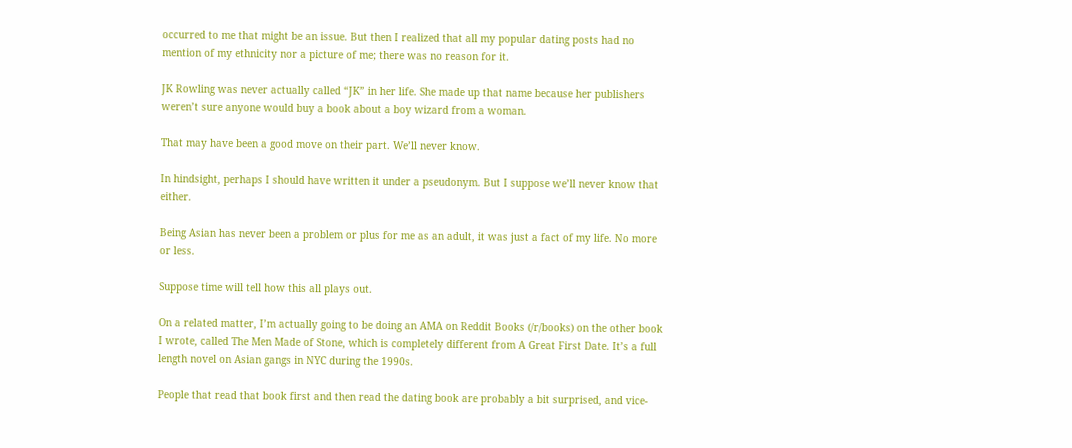occurred to me that might be an issue. But then I realized that all my popular dating posts had no mention of my ethnicity nor a picture of me; there was no reason for it.

JK Rowling was never actually called “JK” in her life. She made up that name because her publishers weren’t sure anyone would buy a book about a boy wizard from a woman.

That may have been a good move on their part. We’ll never know.

In hindsight, perhaps I should have written it under a pseudonym. But I suppose we’ll never know that either.

Being Asian has never been a problem or plus for me as an adult, it was just a fact of my life. No more or less.

Suppose time will tell how this all plays out.

On a related matter, I’m actually going to be doing an AMA on Reddit Books (/r/books) on the other book I wrote, called The Men Made of Stone, which is completely different from A Great First Date. It’s a full length novel on Asian gangs in NYC during the 1990s.

People that read that book first and then read the dating book are probably a bit surprised, and vice-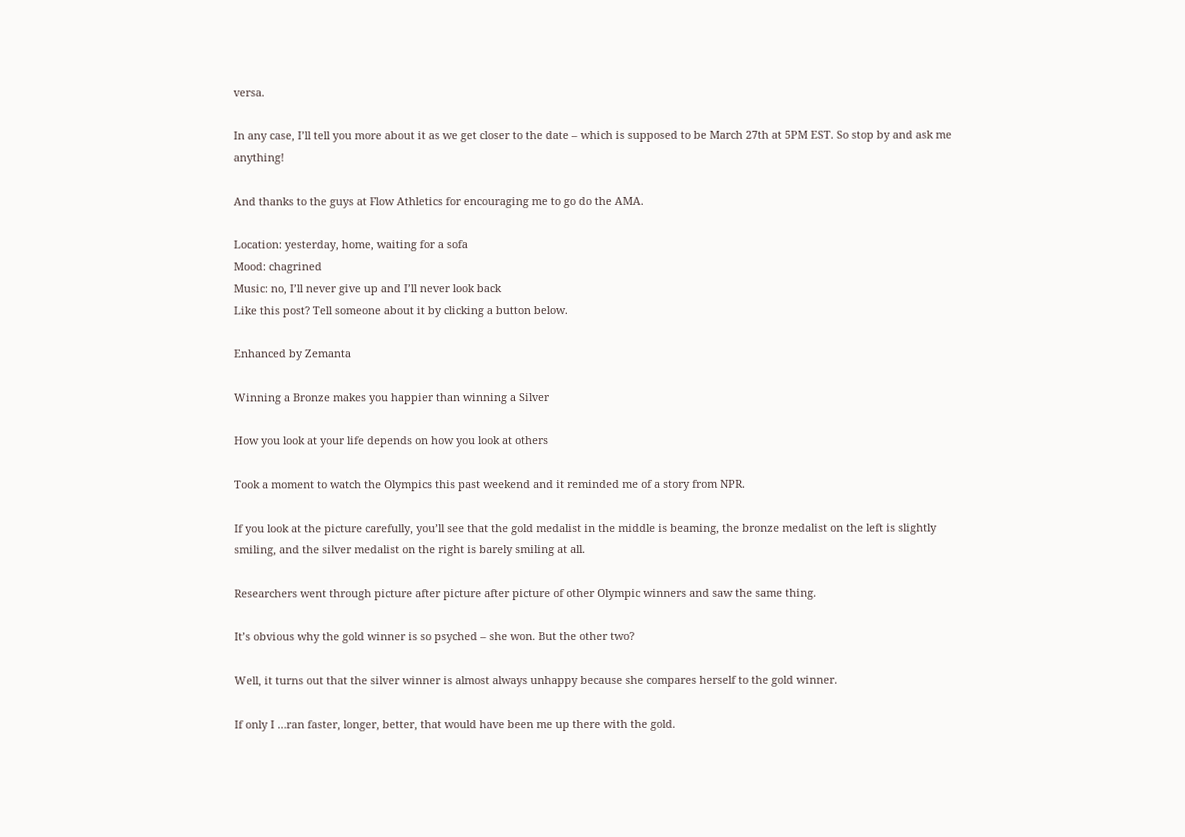versa.

In any case, I’ll tell you more about it as we get closer to the date – which is supposed to be March 27th at 5PM EST. So stop by and ask me anything!

And thanks to the guys at Flow Athletics for encouraging me to go do the AMA.

Location: yesterday, home, waiting for a sofa
Mood: chagrined
Music: no, I’ll never give up and I’ll never look back
Like this post? Tell someone about it by clicking a button below.

Enhanced by Zemanta

Winning a Bronze makes you happier than winning a Silver

How you look at your life depends on how you look at others

Took a moment to watch the Olympics this past weekend and it reminded me of a story from NPR.

If you look at the picture carefully, you’ll see that the gold medalist in the middle is beaming, the bronze medalist on the left is slightly smiling, and the silver medalist on the right is barely smiling at all.

Researchers went through picture after picture after picture of other Olympic winners and saw the same thing.

It’s obvious why the gold winner is so psyched – she won. But the other two?

Well, it turns out that the silver winner is almost always unhappy because she compares herself to the gold winner.

If only I …ran faster, longer, better, that would have been me up there with the gold.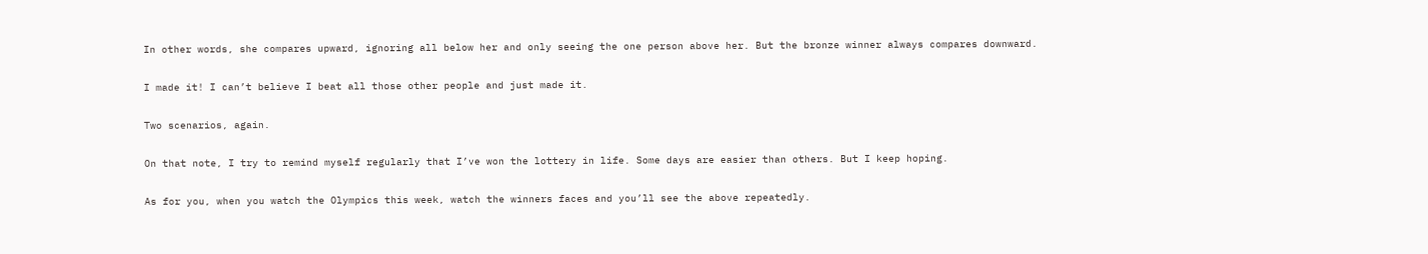In other words, she compares upward, ignoring all below her and only seeing the one person above her. But the bronze winner always compares downward.

I made it! I can’t believe I beat all those other people and just made it.

Two scenarios, again.

On that note, I try to remind myself regularly that I’ve won the lottery in life. Some days are easier than others. But I keep hoping.

As for you, when you watch the Olympics this week, watch the winners faces and you’ll see the above repeatedly.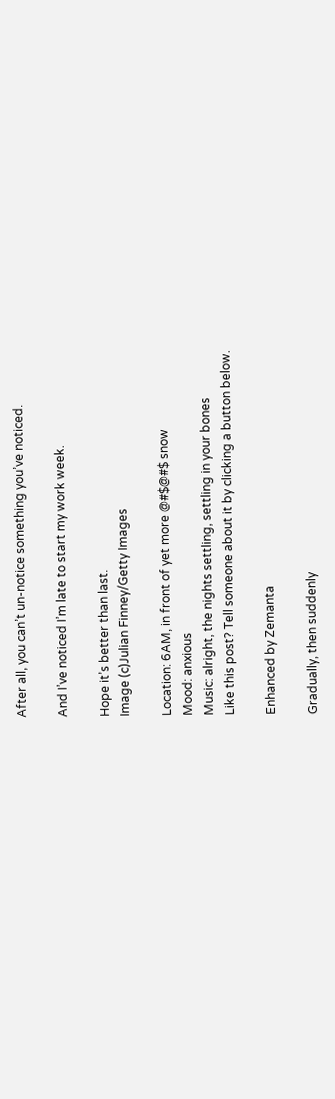After all, you can’t un-notice something you’ve noticed.

And I’ve noticed I’m late to start my work week.

Hope it’s better than last.
Image (c)Julian Finney/Getty Images

Location: 6AM, in front of yet more @#$@#$ snow
Mood: anxious
Music: alright, the nights settling, settling in your bones
Like this post? Tell someone about it by clicking a button below.

Enhanced by Zemanta

Gradually, then suddenly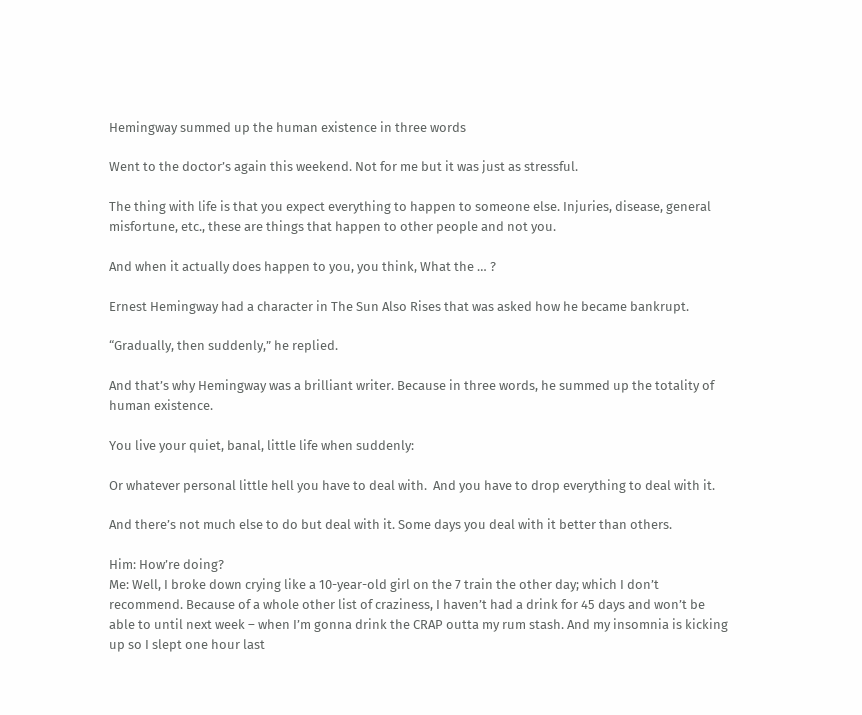Hemingway summed up the human existence in three words

Went to the doctor’s again this weekend. Not for me but it was just as stressful.

The thing with life is that you expect everything to happen to someone else. Injuries, disease, general misfortune, etc., these are things that happen to other people and not you.

And when it actually does happen to you, you think, What the … ?

Ernest Hemingway had a character in The Sun Also Rises that was asked how he became bankrupt.

“Gradually, then suddenly,” he replied.

And that’s why Hemingway was a brilliant writer. Because in three words, he summed up the totality of human existence.

You live your quiet, banal, little life when suddenly:

Or whatever personal little hell you have to deal with.  And you have to drop everything to deal with it.

And there’s not much else to do but deal with it. Some days you deal with it better than others.

Him: How’re doing?
Me: Well, I broke down crying like a 10-year-old girl on the 7 train the other day; which I don’t recommend. Because of a whole other list of craziness, I haven’t had a drink for 45 days and won’t be able to until next week – when I’m gonna drink the CRAP outta my rum stash. And my insomnia is kicking up so I slept one hour last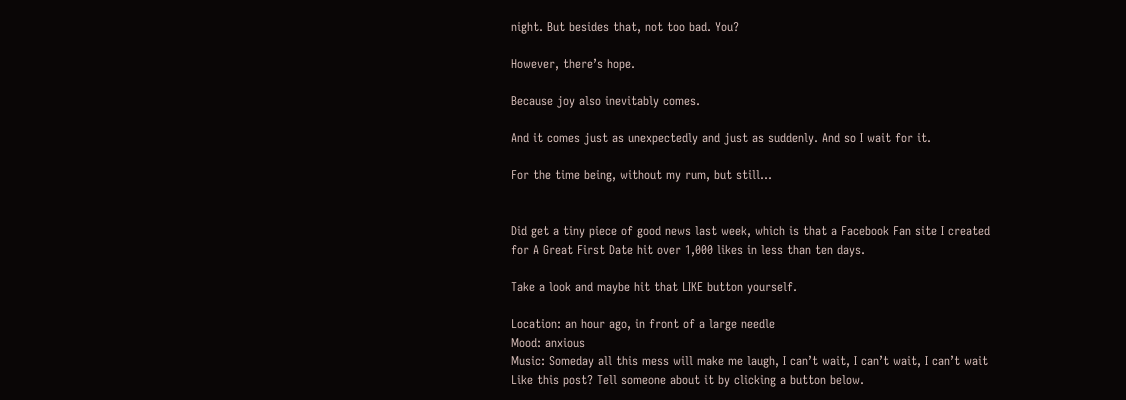night. But besides that, not too bad. You?

However, there’s hope.

Because joy also inevitably comes.

And it comes just as unexpectedly and just as suddenly. And so I wait for it.

For the time being, without my rum, but still…


Did get a tiny piece of good news last week, which is that a Facebook Fan site I created for A Great First Date hit over 1,000 likes in less than ten days.

Take a look and maybe hit that LIKE button yourself.

Location: an hour ago, in front of a large needle
Mood: anxious
Music: Someday all this mess will make me laugh, I can’t wait, I can’t wait, I can’t wait
Like this post? Tell someone about it by clicking a button below.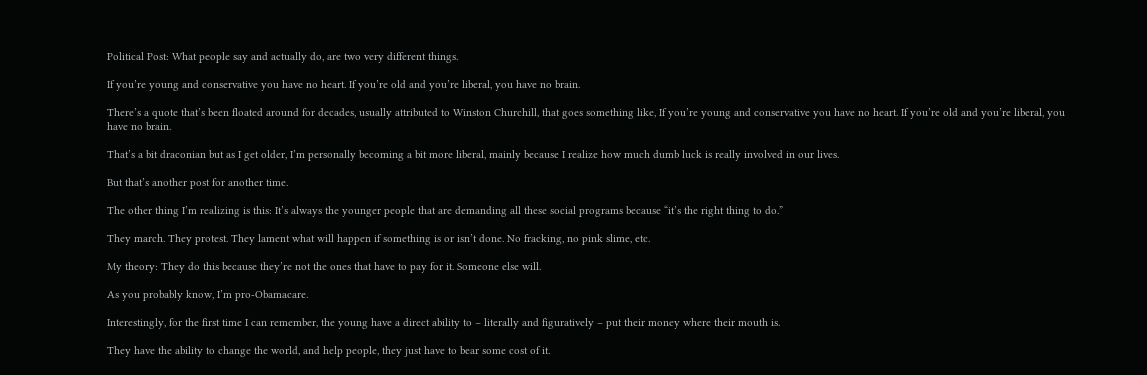Political Post: What people say and actually do, are two very different things.

If you’re young and conservative you have no heart. If you’re old and you’re liberal, you have no brain.

There’s a quote that’s been floated around for decades, usually attributed to Winston Churchill, that goes something like, If you’re young and conservative you have no heart. If you’re old and you’re liberal, you have no brain.

That’s a bit draconian but as I get older, I’m personally becoming a bit more liberal, mainly because I realize how much dumb luck is really involved in our lives.

But that’s another post for another time.

The other thing I’m realizing is this: It’s always the younger people that are demanding all these social programs because “it’s the right thing to do.”

They march. They protest. They lament what will happen if something is or isn’t done. No fracking, no pink slime, etc.

My theory: They do this because they’re not the ones that have to pay for it. Someone else will.

As you probably know, I’m pro-Obamacare.

Interestingly, for the first time I can remember, the young have a direct ability to – literally and figuratively – put their money where their mouth is.

They have the ability to change the world, and help people, they just have to bear some cost of it.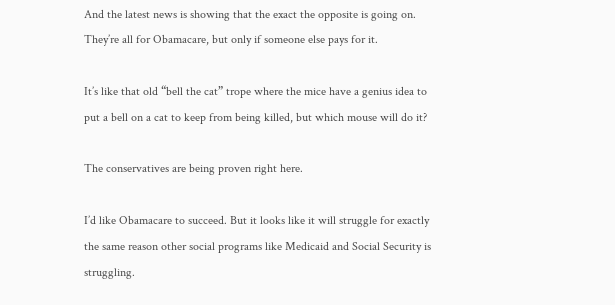And the latest news is showing that the exact the opposite is going on. They’re all for Obamacare, but only if someone else pays for it.

It’s like that old “bell the cat” trope where the mice have a genius idea to put a bell on a cat to keep from being killed, but which mouse will do it?

The conservatives are being proven right here.

I’d like Obamacare to succeed. But it looks like it will struggle for exactly the same reason other social programs like Medicaid and Social Security is struggling.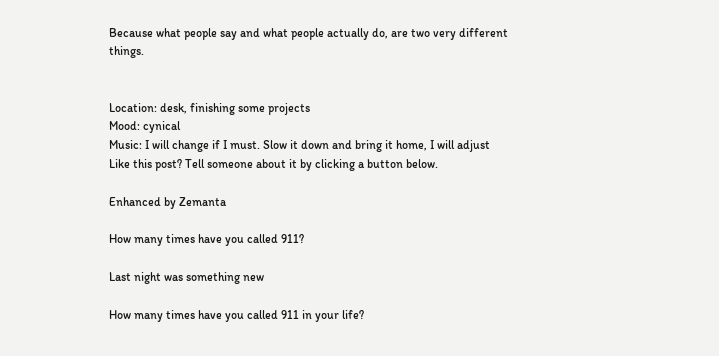Because what people say and what people actually do, are two very different things.


Location: desk, finishing some projects
Mood: cynical
Music: I will change if I must. Slow it down and bring it home, I will adjust
Like this post? Tell someone about it by clicking a button below.

Enhanced by Zemanta

How many times have you called 911?

Last night was something new

How many times have you called 911 in your life?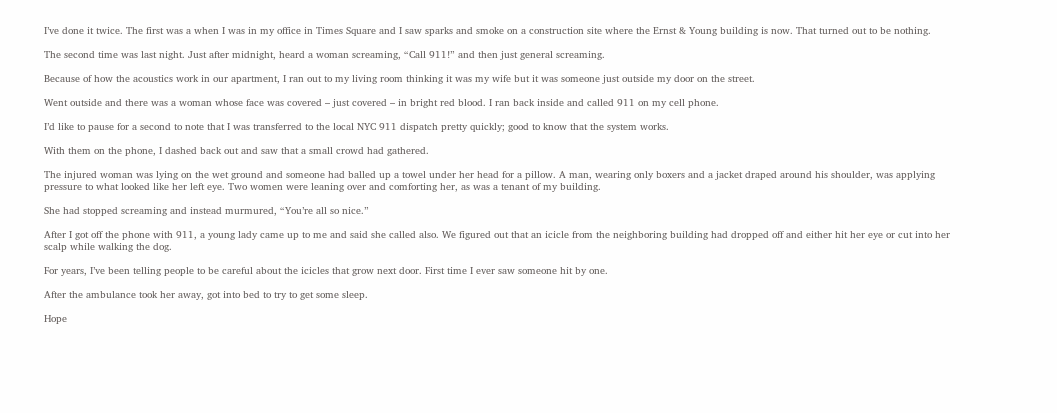I’ve done it twice. The first was a when I was in my office in Times Square and I saw sparks and smoke on a construction site where the Ernst & Young building is now. That turned out to be nothing.

The second time was last night. Just after midnight, heard a woman screaming, “Call 911!” and then just general screaming.

Because of how the acoustics work in our apartment, I ran out to my living room thinking it was my wife but it was someone just outside my door on the street.

Went outside and there was a woman whose face was covered – just covered – in bright red blood. I ran back inside and called 911 on my cell phone.

I’d like to pause for a second to note that I was transferred to the local NYC 911 dispatch pretty quickly; good to know that the system works.

With them on the phone, I dashed back out and saw that a small crowd had gathered.

The injured woman was lying on the wet ground and someone had balled up a towel under her head for a pillow. A man, wearing only boxers and a jacket draped around his shoulder, was applying pressure to what looked like her left eye. Two women were leaning over and comforting her, as was a tenant of my building.

She had stopped screaming and instead murmured, “You’re all so nice.”

After I got off the phone with 911, a young lady came up to me and said she called also. We figured out that an icicle from the neighboring building had dropped off and either hit her eye or cut into her scalp while walking the dog.

For years, I’ve been telling people to be careful about the icicles that grow next door. First time I ever saw someone hit by one.

After the ambulance took her away, got into bed to try to get some sleep.

Hope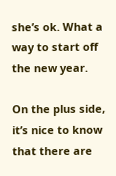she’s ok. What a way to start off the new year.

On the plus side, it’s nice to know that there are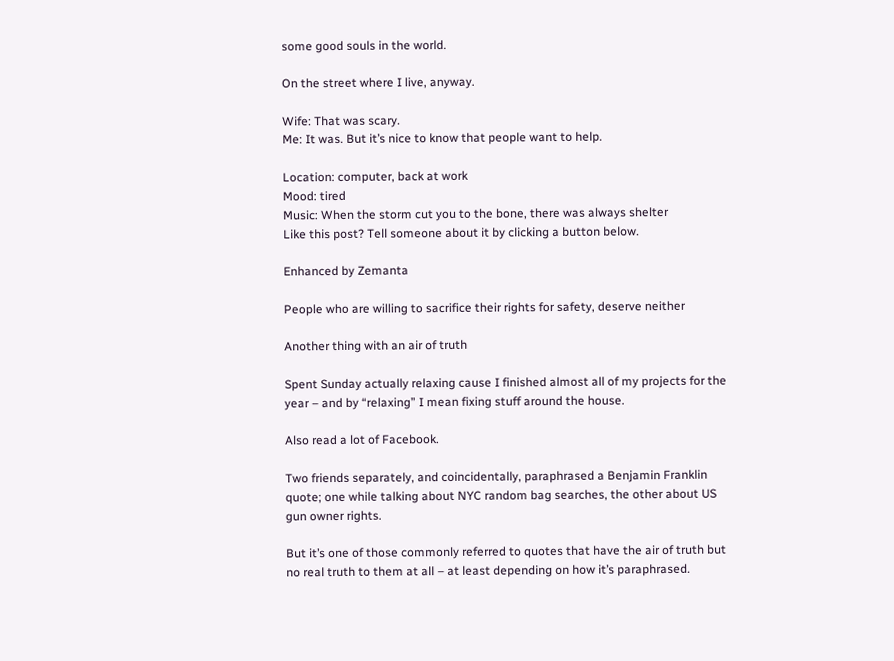some good souls in the world.

On the street where I live, anyway.

Wife: That was scary.
Me: It was. But it’s nice to know that people want to help.

Location: computer, back at work
Mood: tired
Music: When the storm cut you to the bone, there was always shelter
Like this post? Tell someone about it by clicking a button below.

Enhanced by Zemanta

People who are willing to sacrifice their rights for safety, deserve neither

Another thing with an air of truth

Spent Sunday actually relaxing cause I finished almost all of my projects for the year – and by “relaxing” I mean fixing stuff around the house.

Also read a lot of Facebook.

Two friends separately, and coincidentally, paraphrased a Benjamin Franklin quote; one while talking about NYC random bag searches, the other about US gun owner rights.

But it’s one of those commonly referred to quotes that have the air of truth but no real truth to them at all – at least depending on how it’s paraphrased.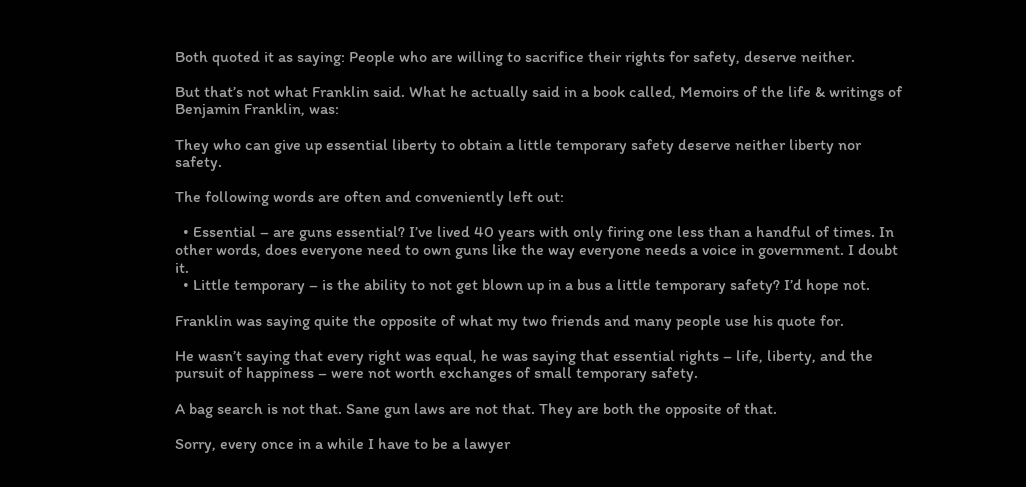Both quoted it as saying: People who are willing to sacrifice their rights for safety, deserve neither.

But that’s not what Franklin said. What he actually said in a book called, Memoirs of the life & writings of Benjamin Franklin, was:

They who can give up essential liberty to obtain a little temporary safety deserve neither liberty nor safety.

The following words are often and conveniently left out:

  • Essential – are guns essential? I’ve lived 40 years with only firing one less than a handful of times. In other words, does everyone need to own guns like the way everyone needs a voice in government. I doubt it.
  • Little temporary – is the ability to not get blown up in a bus a little temporary safety? I’d hope not.

Franklin was saying quite the opposite of what my two friends and many people use his quote for.

He wasn’t saying that every right was equal, he was saying that essential rights – life, liberty, and the pursuit of happiness – were not worth exchanges of small temporary safety.

A bag search is not that. Sane gun laws are not that. They are both the opposite of that.

Sorry, every once in a while I have to be a lawyer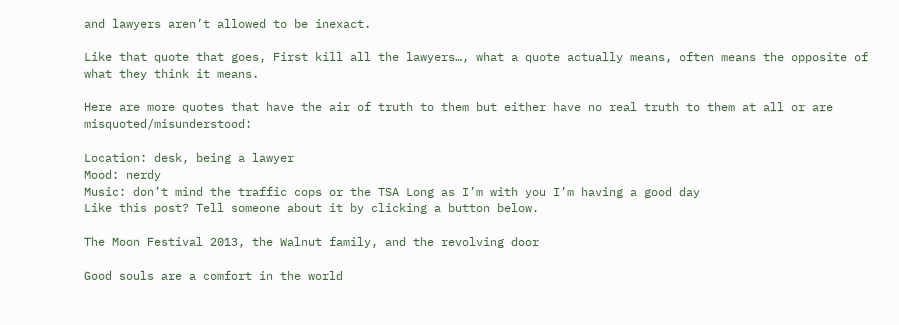and lawyers aren’t allowed to be inexact.

Like that quote that goes, First kill all the lawyers…, what a quote actually means, often means the opposite of what they think it means.

Here are more quotes that have the air of truth to them but either have no real truth to them at all or are misquoted/misunderstood:

Location: desk, being a lawyer
Mood: nerdy
Music: don’t mind the traffic cops or the TSA Long as I’m with you I’m having a good day
Like this post? Tell someone about it by clicking a button below.

The Moon Festival 2013, the Walnut family, and the revolving door

Good souls are a comfort in the world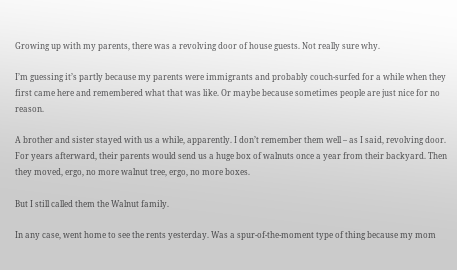Growing up with my parents, there was a revolving door of house guests. Not really sure why.

I’m guessing it’s partly because my parents were immigrants and probably couch-surfed for a while when they first came here and remembered what that was like. Or maybe because sometimes people are just nice for no reason.

A brother and sister stayed with us a while, apparently. I don’t remember them well – as I said, revolving door. For years afterward, their parents would send us a huge box of walnuts once a year from their backyard. Then they moved, ergo, no more walnut tree, ergo, no more boxes.

But I still called them the Walnut family.

In any case, went home to see the rents yesterday. Was a spur-of-the-moment type of thing because my mom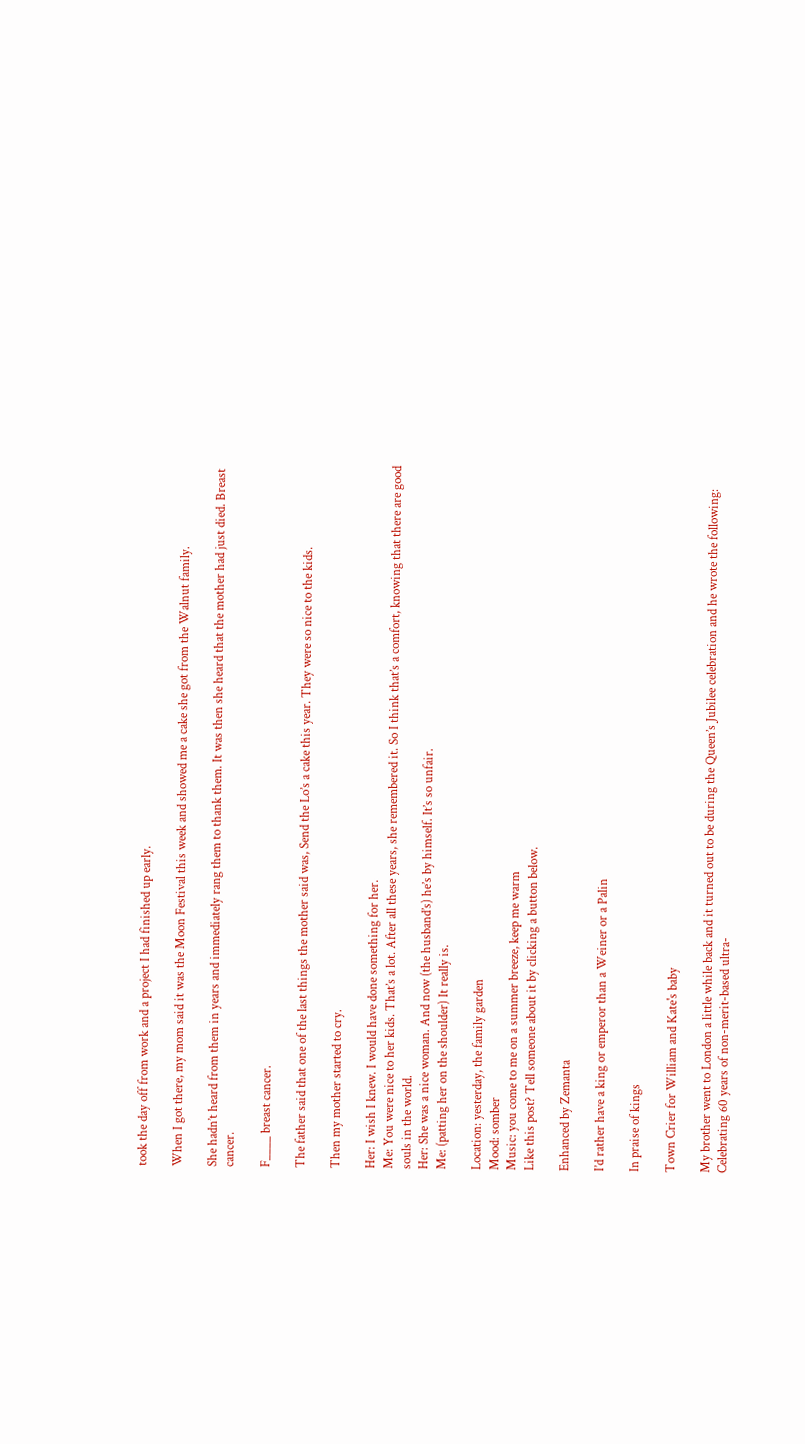took the day off from work and a project I had finished up early.

When I got there, my mom said it was the Moon Festival this week and showed me a cake she got from the Walnut family.

She hadn’t heard from them in years and immediately rang them to thank them. It was then she heard that the mother had just died. Breast cancer.

F____ breast cancer.

The father said that one of the last things the mother said was, Send the Lo’s a cake this year. They were so nice to the kids.

Then my mother started to cry.

Her: I wish I knew. I would have done something for her.
Me: You were nice to her kids. That’s a lot. After all these years, she remembered it. So I think that’s a comfort, knowing that there are good souls in the world.
Her: She was a nice woman. And now (the husband’s) he’s by himself. It’s so unfair.
Me: (patting her on the shoulder) It really is.

Location: yesterday, the family garden
Mood: somber
Music: you come to me on a summer breeze, keep me warm
Like this post? Tell someone about it by clicking a button below.

Enhanced by Zemanta

I’d rather have a king or emperor than a Weiner or a Palin

In praise of kings

Town Crier for William and Kate's baby

My brother went to London a little while back and it turned out to be during the Queen’s Jubilee celebration and he wrote the following: Celebrating 60 years of non-merit-based ultra-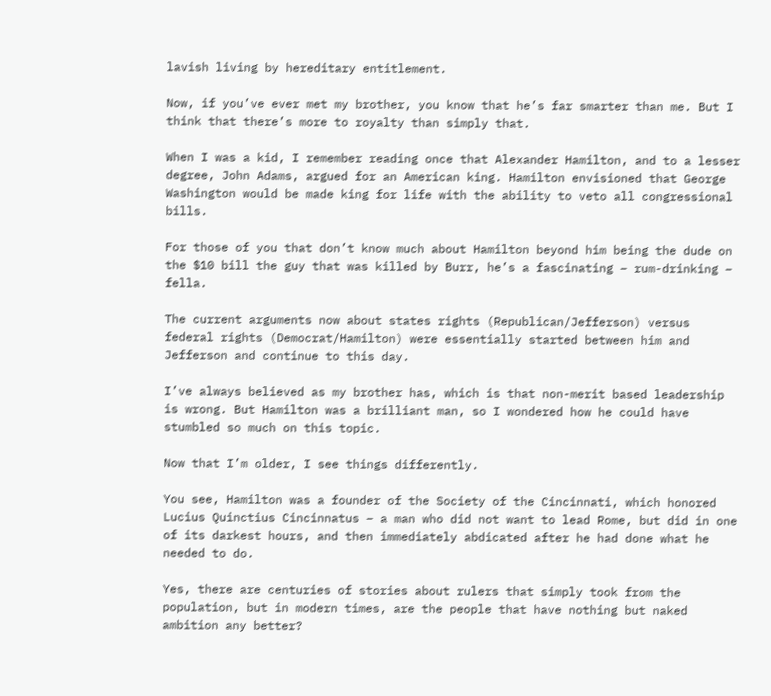lavish living by hereditary entitlement.

Now, if you’ve ever met my brother, you know that he’s far smarter than me. But I think that there’s more to royalty than simply that.

When I was a kid, I remember reading once that Alexander Hamilton, and to a lesser degree, John Adams, argued for an American king. Hamilton envisioned that George Washington would be made king for life with the ability to veto all congressional bills.

For those of you that don’t know much about Hamilton beyond him being the dude on the $10 bill the guy that was killed by Burr, he’s a fascinating – rum-drinking – fella.

The current arguments now about states rights (Republican/Jefferson) versus federal rights (Democrat/Hamilton) were essentially started between him and Jefferson and continue to this day.

I’ve always believed as my brother has, which is that non-merit based leadership is wrong. But Hamilton was a brilliant man, so I wondered how he could have stumbled so much on this topic.

Now that I’m older, I see things differently.

You see, Hamilton was a founder of the Society of the Cincinnati, which honored Lucius Quinctius Cincinnatus – a man who did not want to lead Rome, but did in one of its darkest hours, and then immediately abdicated after he had done what he needed to do.

Yes, there are centuries of stories about rulers that simply took from the population, but in modern times, are the people that have nothing but naked ambition any better?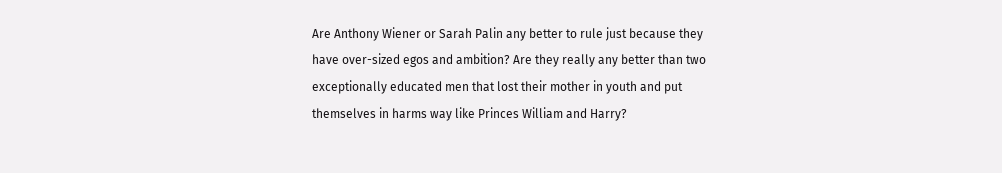Are Anthony Wiener or Sarah Palin any better to rule just because they have over-sized egos and ambition? Are they really any better than two exceptionally educated men that lost their mother in youth and put themselves in harms way like Princes William and Harry?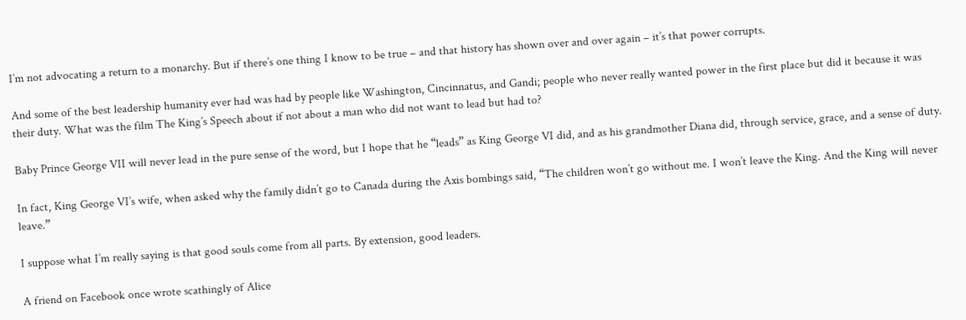I’m not advocating a return to a monarchy. But if there’s one thing I know to be true – and that history has shown over and over again – it’s that power corrupts.

And some of the best leadership humanity ever had was had by people like Washington, Cincinnatus, and Gandi; people who never really wanted power in the first place but did it because it was their duty. What was the film The King’s Speech about if not about a man who did not want to lead but had to?

Baby Prince George VII will never lead in the pure sense of the word, but I hope that he “leads” as King George VI did, and as his grandmother Diana did, through service, grace, and a sense of duty.

In fact, King George VI’s wife, when asked why the family didn’t go to Canada during the Axis bombings said, “The children won’t go without me. I won’t leave the King. And the King will never leave.”

I suppose what I’m really saying is that good souls come from all parts. By extension, good leaders.

A friend on Facebook once wrote scathingly of Alice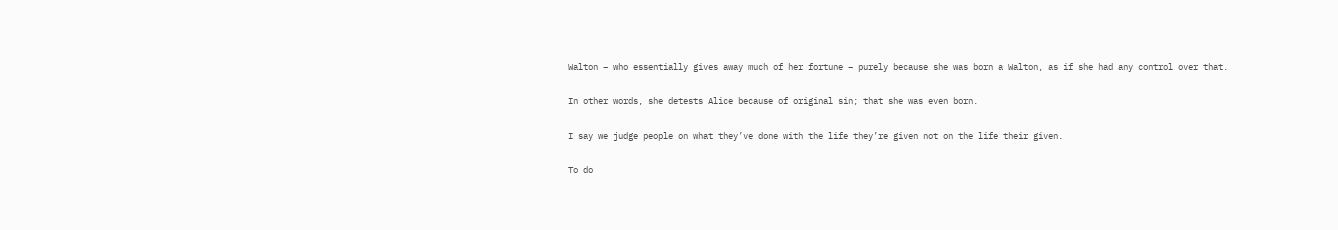Walton – who essentially gives away much of her fortune – purely because she was born a Walton, as if she had any control over that.

In other words, she detests Alice because of original sin; that she was even born.

I say we judge people on what they’ve done with the life they’re given not on the life their given.

To do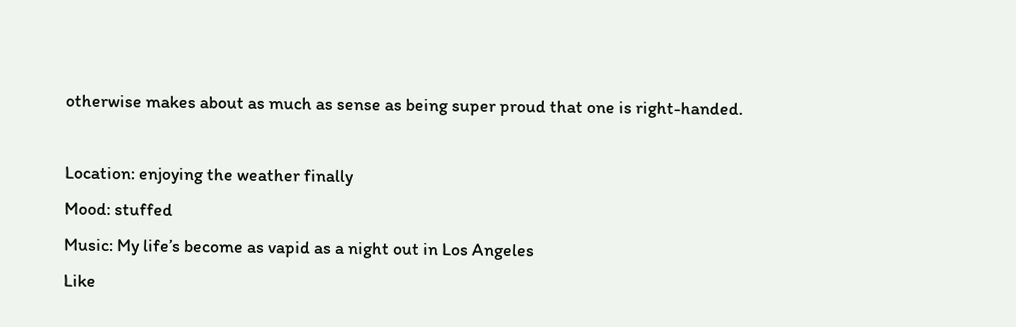otherwise makes about as much as sense as being super proud that one is right-handed.

Location: enjoying the weather finally
Mood: stuffed
Music: My life’s become as vapid as a night out in Los Angeles
Like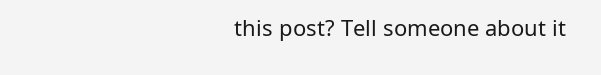this post? Tell someone about it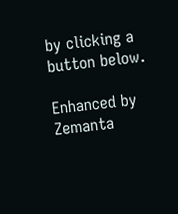by clicking a button below.

Enhanced by Zemanta